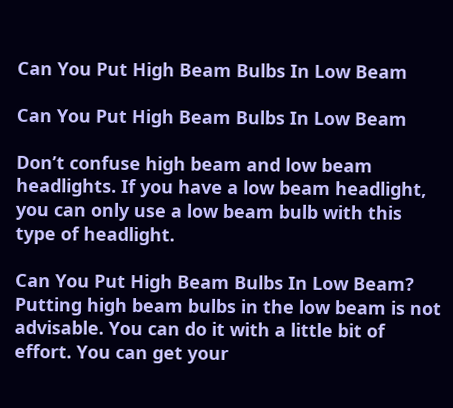Can You Put High Beam Bulbs In Low Beam

Can You Put High Beam Bulbs In Low Beam

Don’t confuse high beam and low beam headlights. If you have a low beam headlight, you can only use a low beam bulb with this type of headlight.

Can You Put High Beam Bulbs In Low Beam? Putting high beam bulbs in the low beam is not advisable. You can do it with a little bit of effort. You can get your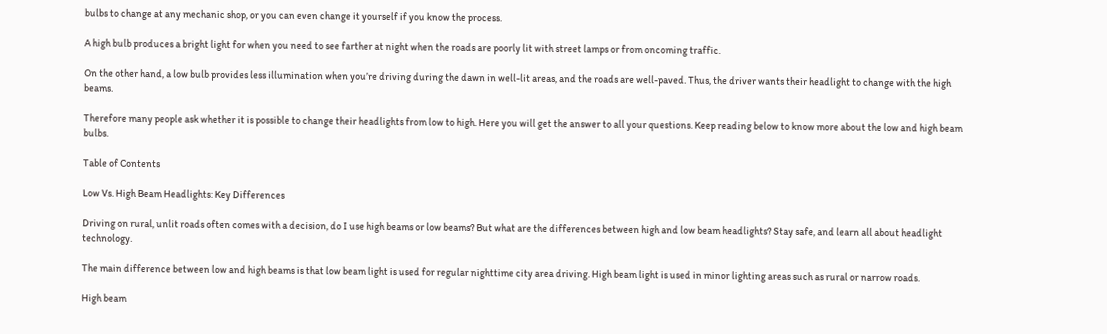bulbs to change at any mechanic shop, or you can even change it yourself if you know the process.

A high bulb produces a bright light for when you need to see farther at night when the roads are poorly lit with street lamps or from oncoming traffic.

On the other hand, a low bulb provides less illumination when you’re driving during the dawn in well-lit areas, and the roads are well-paved. Thus, the driver wants their headlight to change with the high beams.

Therefore many people ask whether it is possible to change their headlights from low to high. Here you will get the answer to all your questions. Keep reading below to know more about the low and high beam bulbs.

Table of Contents

Low Vs. High Beam Headlights: Key Differences

Driving on rural, unlit roads often comes with a decision, do I use high beams or low beams? But what are the differences between high and low beam headlights? Stay safe, and learn all about headlight technology.

The main difference between low and high beams is that low beam light is used for regular nighttime city area driving. High beam light is used in minor lighting areas such as rural or narrow roads.

High beam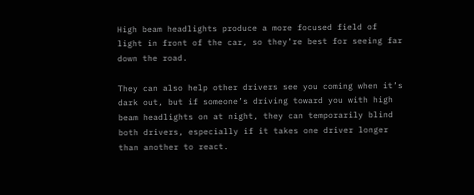High beam headlights produce a more focused field of light in front of the car, so they’re best for seeing far down the road.

They can also help other drivers see you coming when it’s dark out, but if someone’s driving toward you with high beam headlights on at night, they can temporarily blind both drivers, especially if it takes one driver longer than another to react.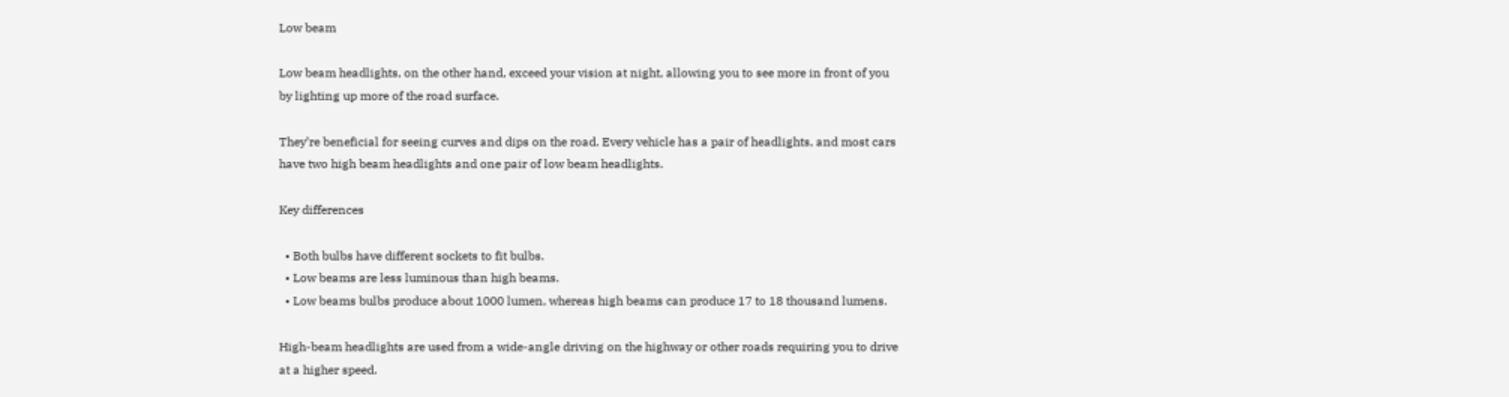Low beam

Low beam headlights, on the other hand, exceed your vision at night, allowing you to see more in front of you by lighting up more of the road surface.

They’re beneficial for seeing curves and dips on the road. Every vehicle has a pair of headlights, and most cars have two high beam headlights and one pair of low beam headlights.

Key differences

  • Both bulbs have different sockets to fit bulbs.
  • Low beams are less luminous than high beams.
  • Low beams bulbs produce about 1000 lumen, whereas high beams can produce 17 to 18 thousand lumens.

High-beam headlights are used from a wide-angle driving on the highway or other roads requiring you to drive at a higher speed.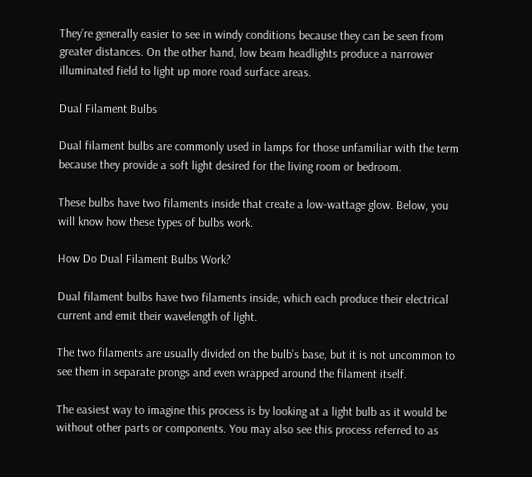They’re generally easier to see in windy conditions because they can be seen from greater distances. On the other hand, low beam headlights produce a narrower illuminated field to light up more road surface areas.

Dual Filament Bulbs

Dual filament bulbs are commonly used in lamps for those unfamiliar with the term because they provide a soft light desired for the living room or bedroom.

These bulbs have two filaments inside that create a low-wattage glow. Below, you will know how these types of bulbs work.

How Do Dual Filament Bulbs Work?

Dual filament bulbs have two filaments inside, which each produce their electrical current and emit their wavelength of light.

The two filaments are usually divided on the bulb’s base, but it is not uncommon to see them in separate prongs and even wrapped around the filament itself.

The easiest way to imagine this process is by looking at a light bulb as it would be without other parts or components. You may also see this process referred to as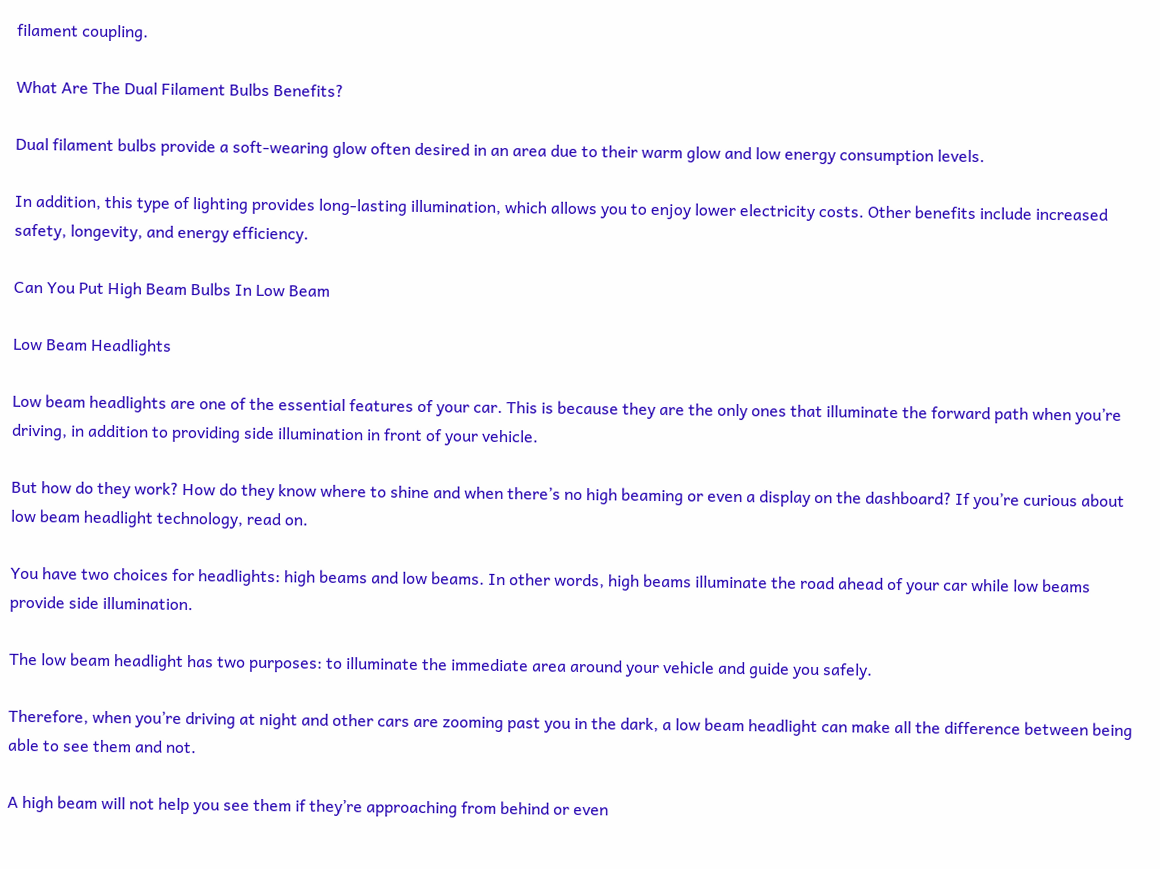filament coupling.

What Are The Dual Filament Bulbs Benefits?

Dual filament bulbs provide a soft-wearing glow often desired in an area due to their warm glow and low energy consumption levels.

In addition, this type of lighting provides long-lasting illumination, which allows you to enjoy lower electricity costs. Other benefits include increased safety, longevity, and energy efficiency.

Can You Put High Beam Bulbs In Low Beam

Low Beam Headlights

Low beam headlights are one of the essential features of your car. This is because they are the only ones that illuminate the forward path when you’re driving, in addition to providing side illumination in front of your vehicle.

But how do they work? How do they know where to shine and when there’s no high beaming or even a display on the dashboard? If you’re curious about low beam headlight technology, read on.

You have two choices for headlights: high beams and low beams. In other words, high beams illuminate the road ahead of your car while low beams provide side illumination.

The low beam headlight has two purposes: to illuminate the immediate area around your vehicle and guide you safely.

Therefore, when you’re driving at night and other cars are zooming past you in the dark, a low beam headlight can make all the difference between being able to see them and not.

A high beam will not help you see them if they’re approaching from behind or even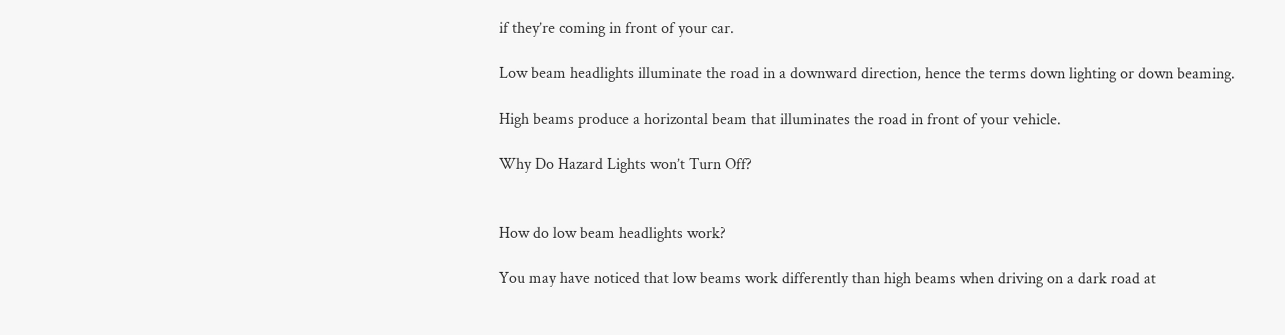if they’re coming in front of your car.

Low beam headlights illuminate the road in a downward direction, hence the terms down lighting or down beaming.

High beams produce a horizontal beam that illuminates the road in front of your vehicle.

Why Do Hazard Lights won’t Turn Off?


How do low beam headlights work?

You may have noticed that low beams work differently than high beams when driving on a dark road at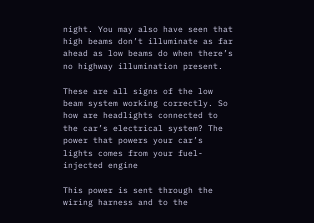night. You may also have seen that high beams don’t illuminate as far ahead as low beams do when there’s no highway illumination present.

These are all signs of the low beam system working correctly. So how are headlights connected to the car’s electrical system? The power that powers your car’s lights comes from your fuel-injected engine

This power is sent through the wiring harness and to the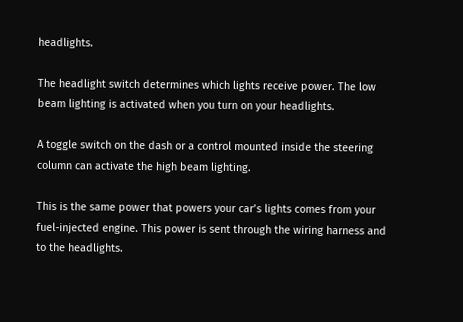headlights.

The headlight switch determines which lights receive power. The low beam lighting is activated when you turn on your headlights.

A toggle switch on the dash or a control mounted inside the steering column can activate the high beam lighting.

This is the same power that powers your car’s lights comes from your fuel-injected engine. This power is sent through the wiring harness and to the headlights.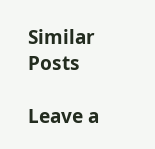Similar Posts

Leave a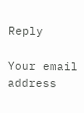Reply

Your email address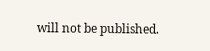will not be published.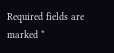Required fields are marked *